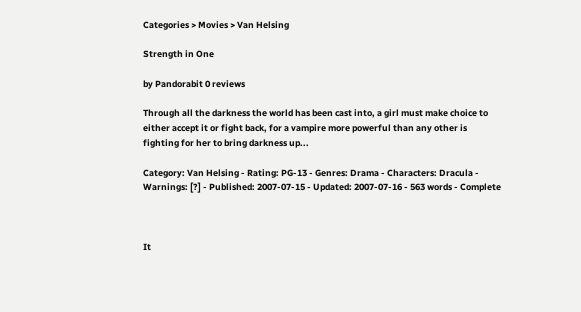Categories > Movies > Van Helsing

Strength in One

by Pandorabit 0 reviews

Through all the darkness the world has been cast into, a girl must make choice to either accept it or fight back, for a vampire more powerful than any other is fighting for her to bring darkness up...

Category: Van Helsing - Rating: PG-13 - Genres: Drama - Characters: Dracula - Warnings: [?] - Published: 2007-07-15 - Updated: 2007-07-16 - 563 words - Complete



It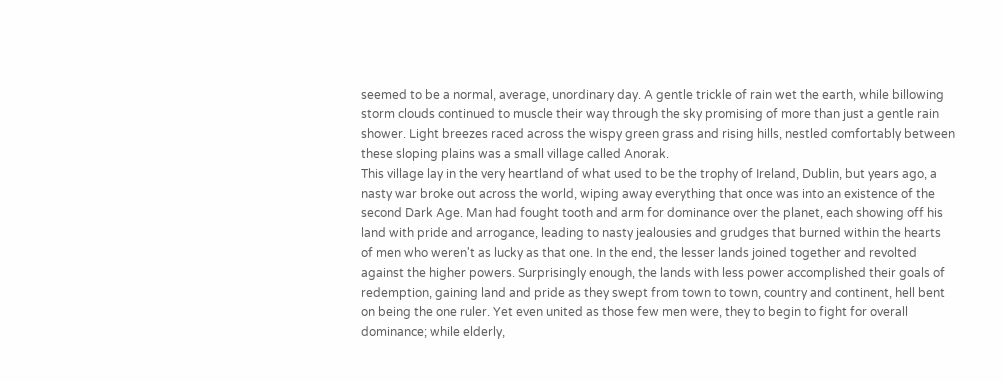seemed to be a normal, average, unordinary day. A gentle trickle of rain wet the earth, while billowing storm clouds continued to muscle their way through the sky promising of more than just a gentle rain shower. Light breezes raced across the wispy green grass and rising hills, nestled comfortably between these sloping plains was a small village called Anorak.
This village lay in the very heartland of what used to be the trophy of Ireland, Dublin, but years ago, a nasty war broke out across the world, wiping away everything that once was into an existence of the second Dark Age. Man had fought tooth and arm for dominance over the planet, each showing off his land with pride and arrogance, leading to nasty jealousies and grudges that burned within the hearts of men who weren't as lucky as that one. In the end, the lesser lands joined together and revolted against the higher powers. Surprisingly enough, the lands with less power accomplished their goals of redemption, gaining land and pride as they swept from town to town, country and continent, hell bent on being the one ruler. Yet even united as those few men were, they to begin to fight for overall dominance; while elderly,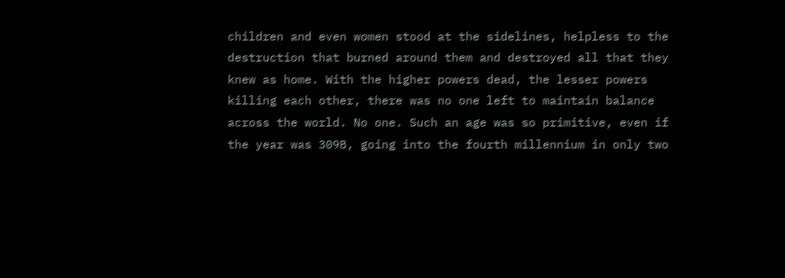children and even women stood at the sidelines, helpless to the destruction that burned around them and destroyed all that they knew as home. With the higher powers dead, the lesser powers killing each other, there was no one left to maintain balance across the world. No one. Such an age was so primitive, even if the year was 3098, going into the fourth millennium in only two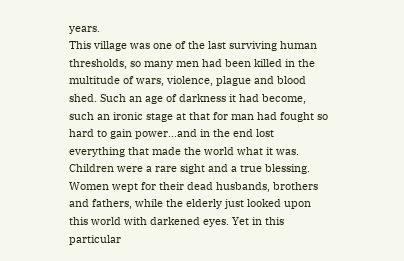years.
This village was one of the last surviving human thresholds, so many men had been killed in the multitude of wars, violence, plague and blood shed. Such an age of darkness it had become, such an ironic stage at that for man had fought so hard to gain power...and in the end lost everything that made the world what it was. Children were a rare sight and a true blessing. Women wept for their dead husbands, brothers and fathers, while the elderly just looked upon this world with darkened eyes. Yet in this particular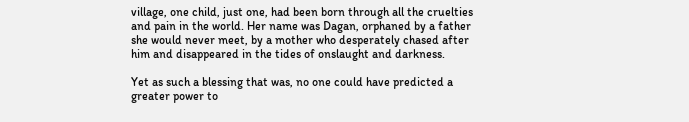village, one child, just one, had been born through all the cruelties and pain in the world. Her name was Dagan, orphaned by a father she would never meet, by a mother who desperately chased after him and disappeared in the tides of onslaught and darkness.

Yet as such a blessing that was, no one could have predicted a greater power to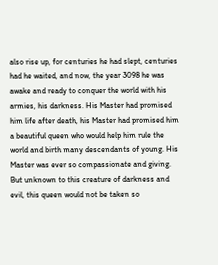also rise up, for centuries he had slept, centuries had he waited, and now, the year 3098 he was awake and ready to conquer the world with his armies, his darkness. His Master had promised him life after death, his Master had promised him a beautiful queen who would help him rule the world and birth many descendants of young. His Master was ever so compassionate and giving. But unknown to this creature of darkness and evil, this queen would not be taken so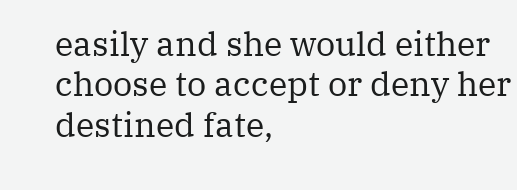easily and she would either choose to accept or deny her destined fate,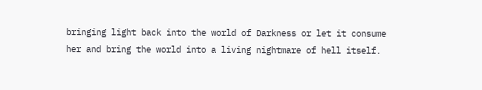bringing light back into the world of Darkness or let it consume her and bring the world into a living nightmare of hell itself.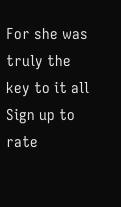For she was truly the key to it all
Sign up to rate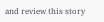and review this story